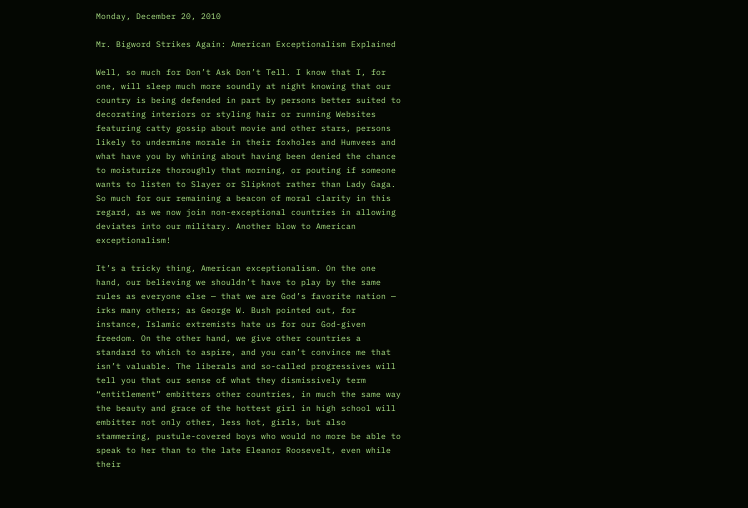Monday, December 20, 2010

Mr. Bigword Strikes Again: American Exceptionalism Explained

Well, so much for Don’t Ask Don’t Tell. I know that I, for one, will sleep much more soundly at night knowing that our country is being defended in part by persons better suited to decorating interiors or styling hair or running Websites featuring catty gossip about movie and other stars, persons likely to undermine morale in their foxholes and Humvees and what have you by whining about having been denied the chance to moisturize thoroughly that morning, or pouting if someone wants to listen to Slayer or Slipknot rather than Lady Gaga. So much for our remaining a beacon of moral clarity in this regard, as we now join non-exceptional countries in allowing deviates into our military. Another blow to American exceptionalism!

It’s a tricky thing, American exceptionalism. On the one hand, our believing we shouldn’t have to play by the same rules as everyone else — that we are God’s favorite nation — irks many others; as George W. Bush pointed out, for instance, Islamic extremists hate us for our God-given freedom. On the other hand, we give other countries a standard to which to aspire, and you can’t convince me that isn’t valuable. The liberals and so-called progressives will tell you that our sense of what they dismissively term “entitlement” embitters other countries, in much the same way the beauty and grace of the hottest girl in high school will embitter not only other, less hot, girls, but also stammering, pustule-covered boys who would no more be able to speak to her than to the late Eleanor Roosevelt, even while their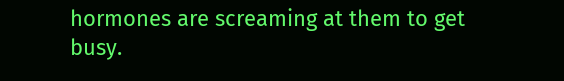hormones are screaming at them to get busy.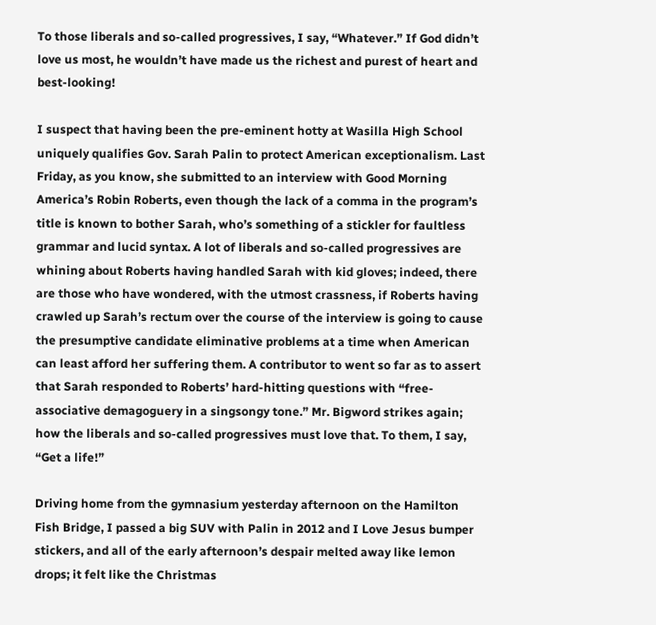To those liberals and so-called progressives, I say, “Whatever.” If God didn’t love us most, he wouldn’t have made us the richest and purest of heart and best-looking!

I suspect that having been the pre-eminent hotty at Wasilla High School uniquely qualifies Gov. Sarah Palin to protect American exceptionalism. Last Friday, as you know, she submitted to an interview with Good Morning America’s Robin Roberts, even though the lack of a comma in the program’s title is known to bother Sarah, who’s something of a stickler for faultless grammar and lucid syntax. A lot of liberals and so-called progressives are whining about Roberts having handled Sarah with kid gloves; indeed, there are those who have wondered, with the utmost crassness, if Roberts having crawled up Sarah’s rectum over the course of the interview is going to cause the presumptive candidate eliminative problems at a time when American can least afford her suffering them. A contributor to went so far as to assert that Sarah responded to Roberts’ hard-hitting questions with “free-associative demagoguery in a singsongy tone.” Mr. Bigword strikes again; how the liberals and so-called progressives must love that. To them, I say, “Get a life!”

Driving home from the gymnasium yesterday afternoon on the Hamilton Fish Bridge, I passed a big SUV with Palin in 2012 and I Love Jesus bumper stickers, and all of the early afternoon’s despair melted away like lemon drops; it felt like the Christmas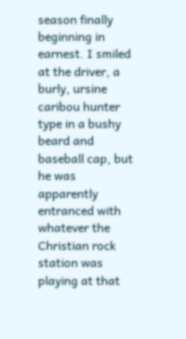season finally beginning in earnest. I smiled at the driver, a burly, ursine caribou hunter type in a bushy beard and baseball cap, but he was apparently entranced with whatever the Christian rock station was playing at that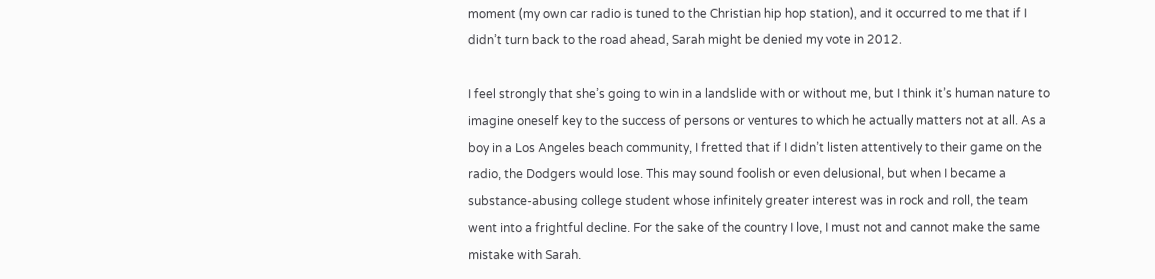moment (my own car radio is tuned to the Christian hip hop station), and it occurred to me that if I didn’t turn back to the road ahead, Sarah might be denied my vote in 2012.

I feel strongly that she’s going to win in a landslide with or without me, but I think it’s human nature to imagine oneself key to the success of persons or ventures to which he actually matters not at all. As a boy in a Los Angeles beach community, I fretted that if I didn’t listen attentively to their game on the radio, the Dodgers would lose. This may sound foolish or even delusional, but when I became a substance-abusing college student whose infinitely greater interest was in rock and roll, the team went into a frightful decline. For the sake of the country I love, I must not and cannot make the same mistake with Sarah.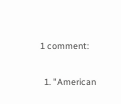1 comment:

  1. "American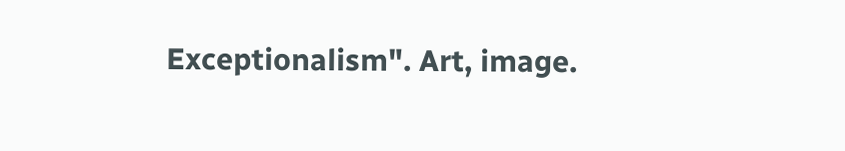Exceptionalism". Art, image.